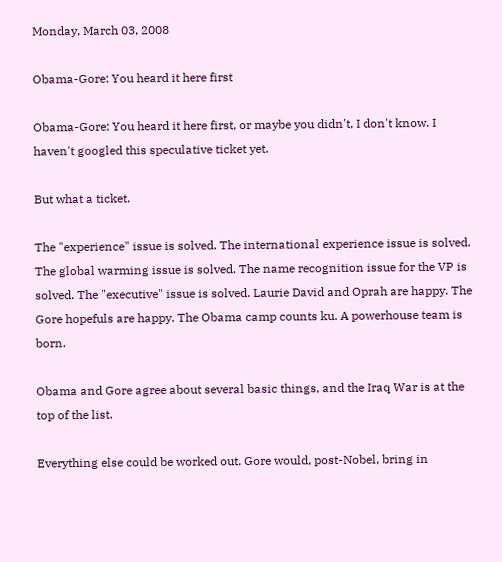Monday, March 03, 2008

Obama-Gore: You heard it here first

Obama-Gore: You heard it here first, or maybe you didn't, I don't know. I haven't googled this speculative ticket yet.

But what a ticket.

The "experience" issue is solved. The international experience issue is solved. The global warming issue is solved. The name recognition issue for the VP is solved. The "executive" issue is solved. Laurie David and Oprah are happy. The Gore hopefuls are happy. The Obama camp counts ku. A powerhouse team is born.

Obama and Gore agree about several basic things, and the Iraq War is at the top of the list.

Everything else could be worked out. Gore would, post-Nobel, bring in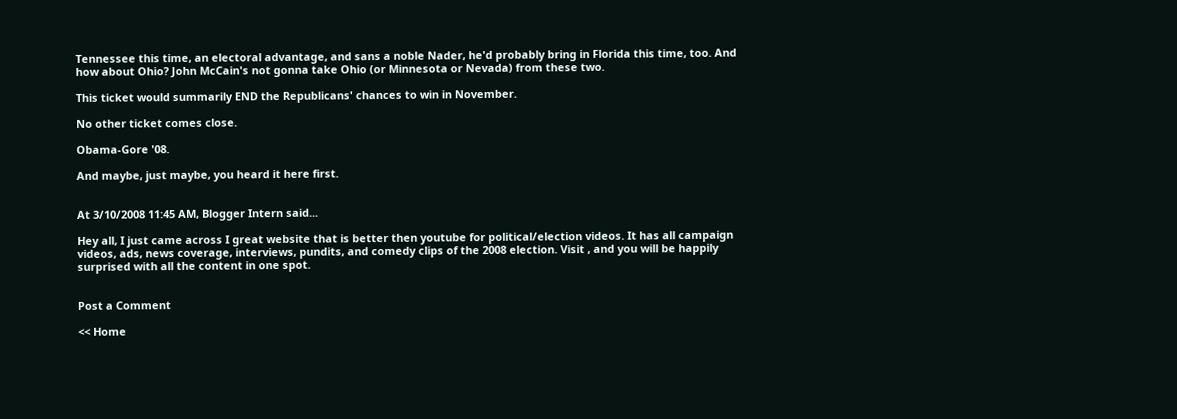Tennessee this time, an electoral advantage, and sans a noble Nader, he'd probably bring in Florida this time, too. And how about Ohio? John McCain's not gonna take Ohio (or Minnesota or Nevada) from these two.

This ticket would summarily END the Republicans' chances to win in November.

No other ticket comes close.

Obama-Gore '08.

And maybe, just maybe, you heard it here first.


At 3/10/2008 11:45 AM, Blogger Intern said...

Hey all, I just came across I great website that is better then youtube for political/election videos. It has all campaign videos, ads, news coverage, interviews, pundits, and comedy clips of the 2008 election. Visit , and you will be happily surprised with all the content in one spot.


Post a Comment

<< Home